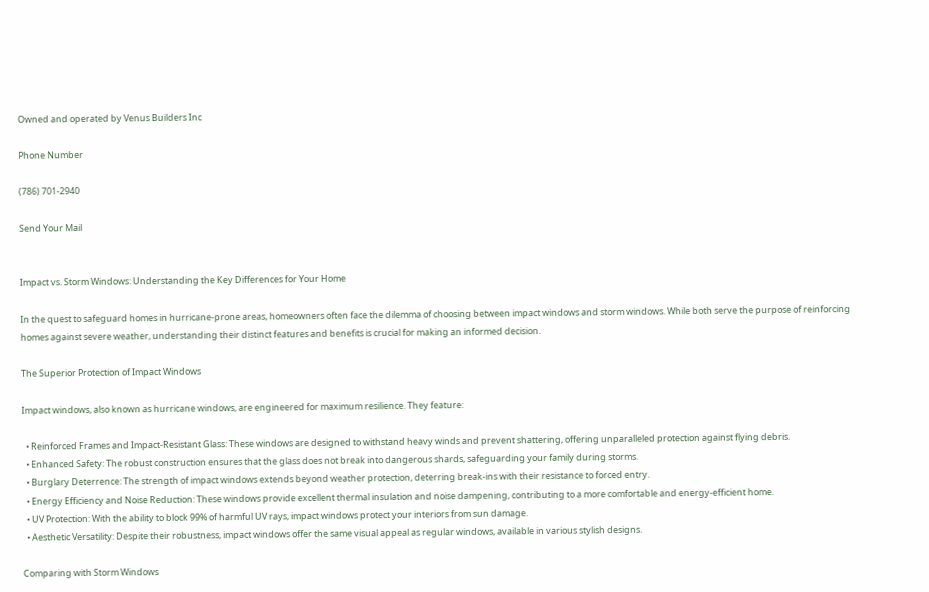Owned and operated by Venus Builders Inc

Phone Number

(786) 701-2940

Send Your Mail


Impact vs. Storm Windows: Understanding the Key Differences for Your Home

In the quest to safeguard homes in hurricane-prone areas, homeowners often face the dilemma of choosing between impact windows and storm windows. While both serve the purpose of reinforcing homes against severe weather, understanding their distinct features and benefits is crucial for making an informed decision.

The Superior Protection of Impact Windows

Impact windows, also known as hurricane windows, are engineered for maximum resilience. They feature:

  • Reinforced Frames and Impact-Resistant Glass: These windows are designed to withstand heavy winds and prevent shattering, offering unparalleled protection against flying debris.
  • Enhanced Safety: The robust construction ensures that the glass does not break into dangerous shards, safeguarding your family during storms.
  • Burglary Deterrence: The strength of impact windows extends beyond weather protection, deterring break-ins with their resistance to forced entry.
  • Energy Efficiency and Noise Reduction: These windows provide excellent thermal insulation and noise dampening, contributing to a more comfortable and energy-efficient home.
  • UV Protection: With the ability to block 99% of harmful UV rays, impact windows protect your interiors from sun damage.
  • Aesthetic Versatility: Despite their robustness, impact windows offer the same visual appeal as regular windows, available in various stylish designs.

Comparing with Storm Windows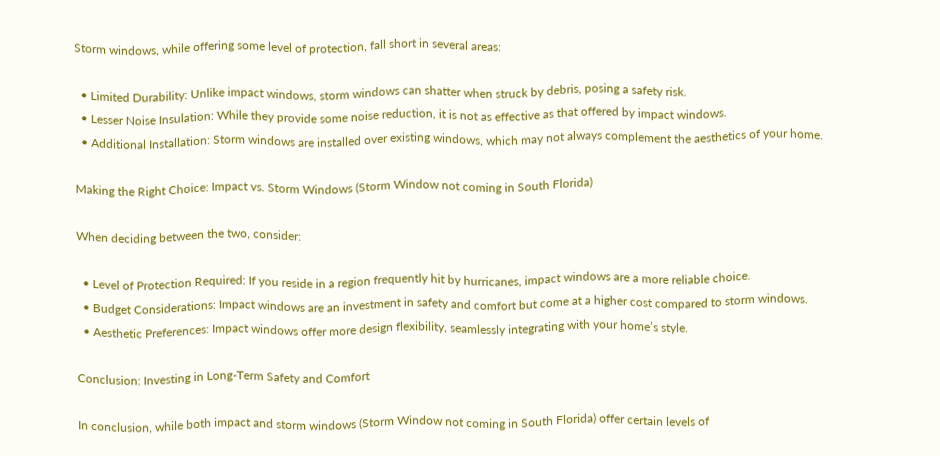Storm windows, while offering some level of protection, fall short in several areas:

  • Limited Durability: Unlike impact windows, storm windows can shatter when struck by debris, posing a safety risk.
  • Lesser Noise Insulation: While they provide some noise reduction, it is not as effective as that offered by impact windows.
  • Additional Installation: Storm windows are installed over existing windows, which may not always complement the aesthetics of your home.

Making the Right Choice: Impact vs. Storm Windows (Storm Window not coming in South Florida)

When deciding between the two, consider:

  • Level of Protection Required: If you reside in a region frequently hit by hurricanes, impact windows are a more reliable choice.
  • Budget Considerations: Impact windows are an investment in safety and comfort but come at a higher cost compared to storm windows.
  • Aesthetic Preferences: Impact windows offer more design flexibility, seamlessly integrating with your home’s style.

Conclusion: Investing in Long-Term Safety and Comfort

In conclusion, while both impact and storm windows (Storm Window not coming in South Florida) offer certain levels of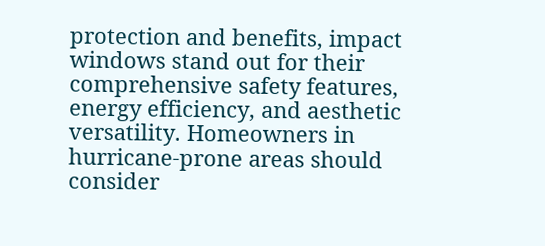protection and benefits, impact windows stand out for their comprehensive safety features, energy efficiency, and aesthetic versatility. Homeowners in hurricane-prone areas should consider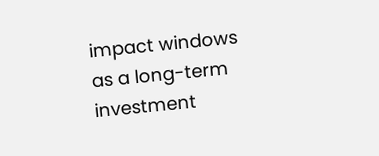impact windows as a long-term investment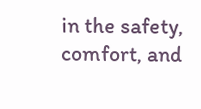in the safety, comfort, and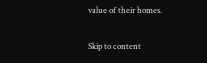value of their homes.

Skip to content